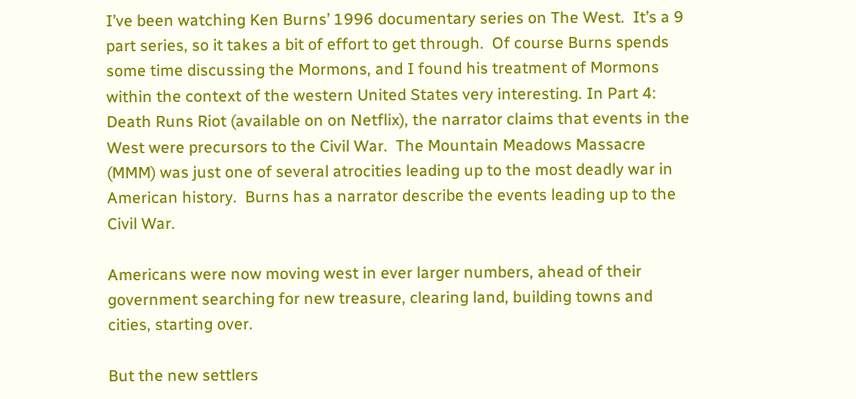I’ve been watching Ken Burns’ 1996 documentary series on The West.  It’s a 9 part series, so it takes a bit of effort to get through.  Of course Burns spends some time discussing the Mormons, and I found his treatment of Mormons within the context of the western United States very interesting. In Part 4: Death Runs Riot (available on on Netflix), the narrator claims that events in the West were precursors to the Civil War.  The Mountain Meadows Massacre (MMM) was just one of several atrocities leading up to the most deadly war in American history.  Burns has a narrator describe the events leading up to the Civil War.

Americans were now moving west in ever larger numbers, ahead of their government searching for new treasure, clearing land, building towns and cities, starting over.

But the new settlers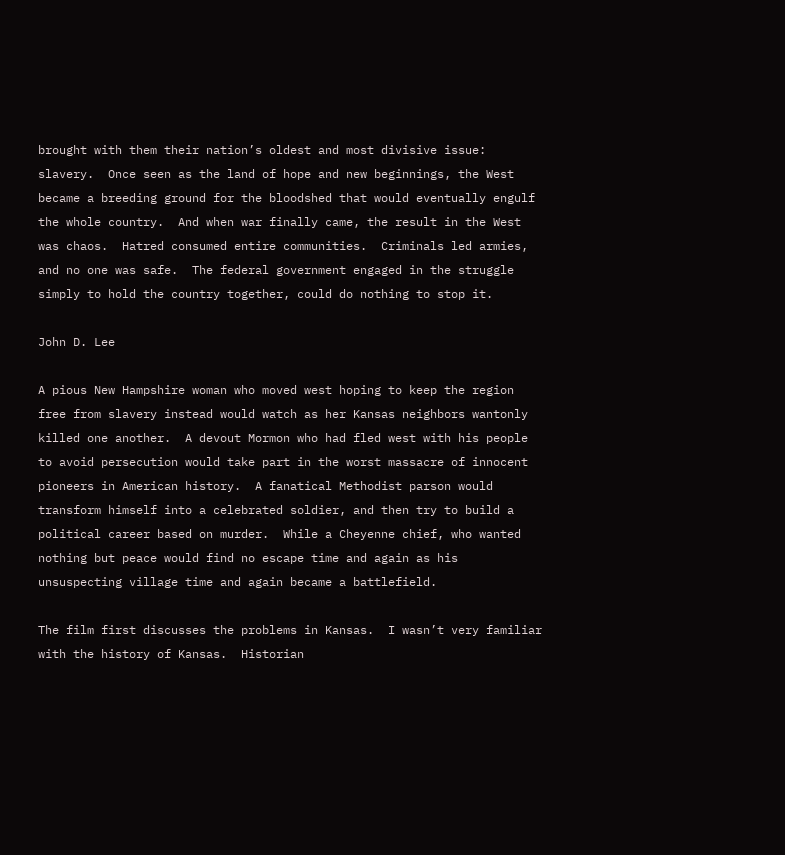brought with them their nation’s oldest and most divisive issue: slavery.  Once seen as the land of hope and new beginnings, the West became a breeding ground for the bloodshed that would eventually engulf the whole country.  And when war finally came, the result in the West was chaos.  Hatred consumed entire communities.  Criminals led armies, and no one was safe.  The federal government engaged in the struggle simply to hold the country together, could do nothing to stop it.

John D. Lee

A pious New Hampshire woman who moved west hoping to keep the region free from slavery instead would watch as her Kansas neighbors wantonly killed one another.  A devout Mormon who had fled west with his people to avoid persecution would take part in the worst massacre of innocent pioneers in American history.  A fanatical Methodist parson would transform himself into a celebrated soldier, and then try to build a political career based on murder.  While a Cheyenne chief, who wanted nothing but peace would find no escape time and again as his unsuspecting village time and again became a battlefield.

The film first discusses the problems in Kansas.  I wasn’t very familiar with the history of Kansas.  Historian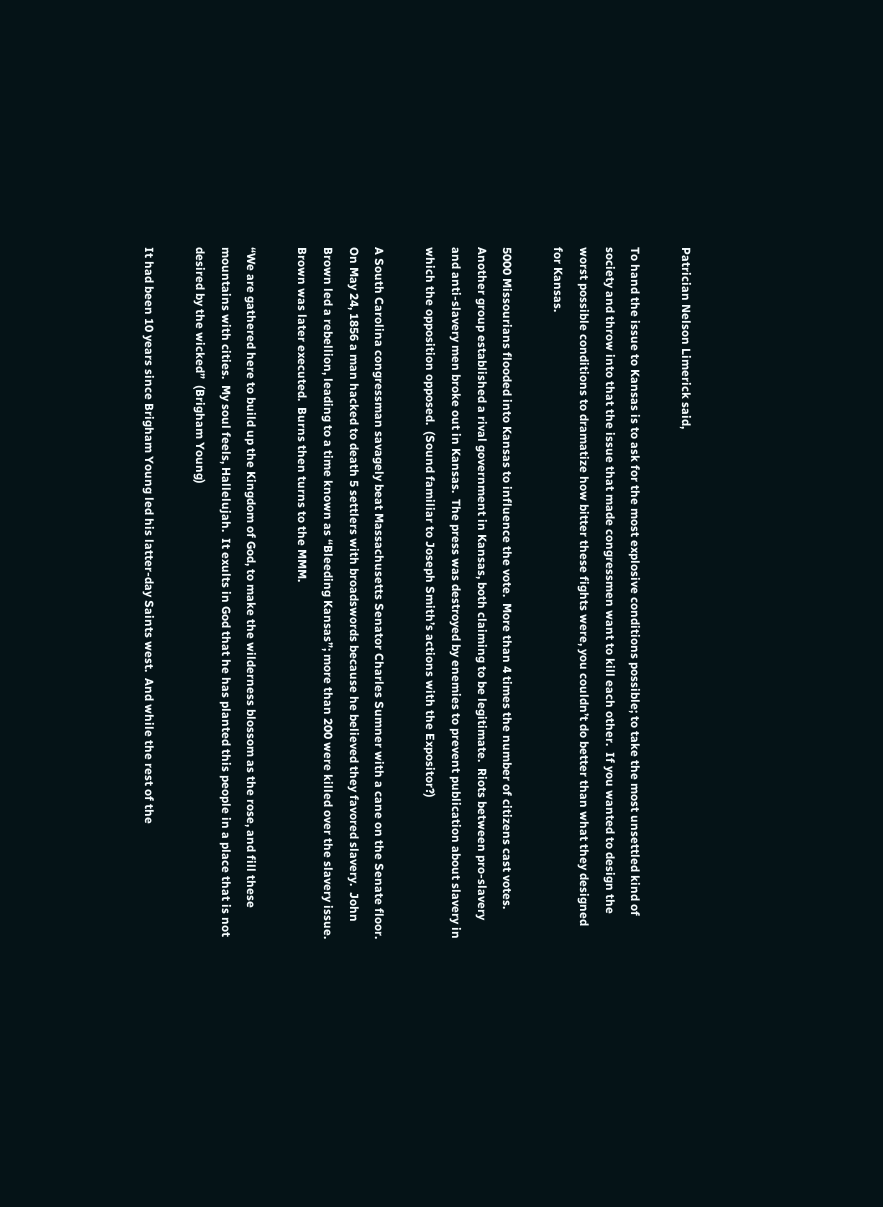Patrician Nelson Limerick said,

To hand the issue to Kansas is to ask for the most explosive conditions possible; to take the most unsettled kind of society and throw into that the issue that made congressmen want to kill each other.  If you wanted to design the worst possible conditions to dramatize how bitter these fights were, you couldn’t do better than what they designed for Kansas.

5000 Missourians flooded into Kansas to influence the vote.  More than 4 times the number of citizens cast votes.  Another group established a rival government in Kansas, both claiming to be legitimate.  Riots between pro-slavery and anti-slavery men broke out in Kansas.  The press was destroyed by enemies to prevent publication about slavery in which the opposition opposed.  (Sound familiar to Joseph Smith’s actions with the Expositor?)

A South Carolina congressman savagely beat Massachusetts Senator Charles Sumner with a cane on the Senate floor.  On May 24, 1856 a man hacked to death 5 settlers with broadswords because he believed they favored slavery.  John Brown led a rebellion, leading to a time known as “Bleeding Kansas”; more than 200 were killed over the slavery issue. Brown was later executed.  Burns then turns to the MMM.

“We are gathered here to build up the Kingdom of God, to make the wilderness blossom as the rose, and fill these mountains with cities.  My soul feels, Hallelujah.  It exults in God that he has planted this people in a place that is not desired by the wicked”  (Brigham Young)

It had been 10 years since Brigham Young led his latter-day Saints west.  And while the rest of the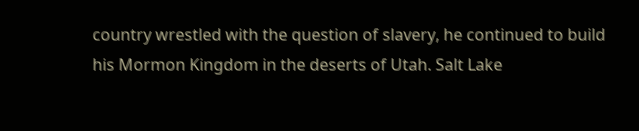country wrestled with the question of slavery, he continued to build his Mormon Kingdom in the deserts of Utah. Salt Lake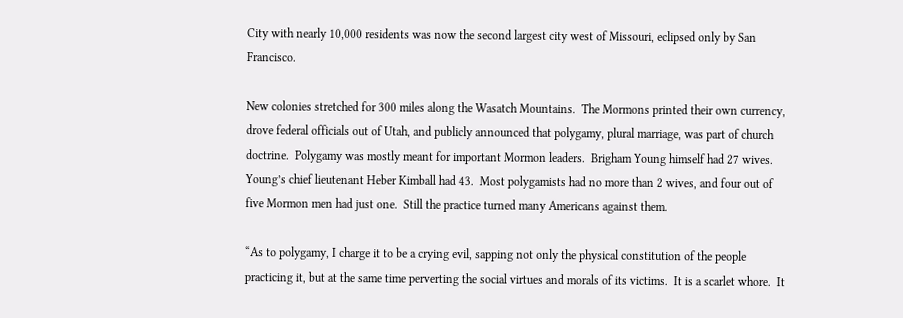City with nearly 10,000 residents was now the second largest city west of Missouri, eclipsed only by San Francisco.

New colonies stretched for 300 miles along the Wasatch Mountains.  The Mormons printed their own currency, drove federal officials out of Utah, and publicly announced that polygamy, plural marriage, was part of church doctrine.  Polygamy was mostly meant for important Mormon leaders.  Brigham Young himself had 27 wives.  Young’s chief lieutenant Heber Kimball had 43.  Most polygamists had no more than 2 wives, and four out of five Mormon men had just one.  Still the practice turned many Americans against them.

“As to polygamy, I charge it to be a crying evil, sapping not only the physical constitution of the people practicing it, but at the same time perverting the social virtues and morals of its victims.  It is a scarlet whore.  It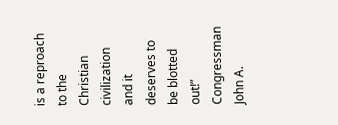is a reproach to the Christian civilization and it deserves to be blotted out!”  Congressman John A.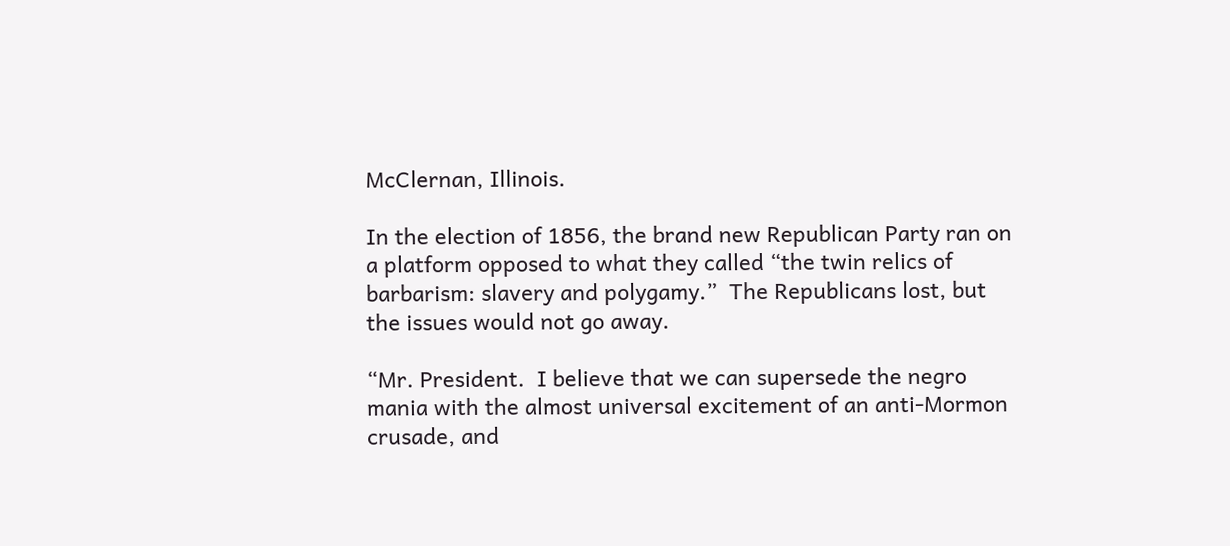McClernan, Illinois.

In the election of 1856, the brand new Republican Party ran on a platform opposed to what they called “the twin relics of barbarism: slavery and polygamy.”  The Republicans lost, but the issues would not go away.

“Mr. President.  I believe that we can supersede the negro mania with the almost universal excitement of an anti-Mormon crusade, and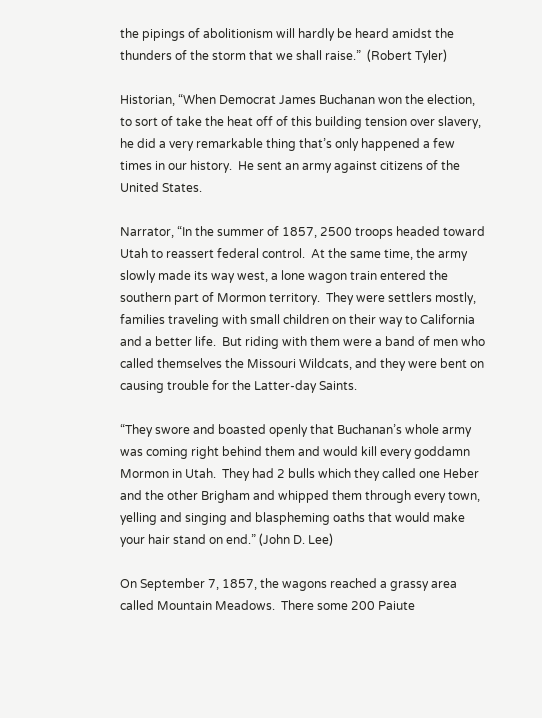the pipings of abolitionism will hardly be heard amidst the thunders of the storm that we shall raise.”  (Robert Tyler)

Historian, “When Democrat James Buchanan won the election, to sort of take the heat off of this building tension over slavery, he did a very remarkable thing that’s only happened a few times in our history.  He sent an army against citizens of the United States.

Narrator, “In the summer of 1857, 2500 troops headed toward Utah to reassert federal control.  At the same time, the army slowly made its way west, a lone wagon train entered the southern part of Mormon territory.  They were settlers mostly, families traveling with small children on their way to California and a better life.  But riding with them were a band of men who called themselves the Missouri Wildcats, and they were bent on causing trouble for the Latter-day Saints.

“They swore and boasted openly that Buchanan’s whole army was coming right behind them and would kill every goddamn Mormon in Utah.  They had 2 bulls which they called one Heber and the other Brigham and whipped them through every town, yelling and singing and blaspheming oaths that would make your hair stand on end.” (John D. Lee)

On September 7, 1857, the wagons reached a grassy area called Mountain Meadows.  There some 200 Paiute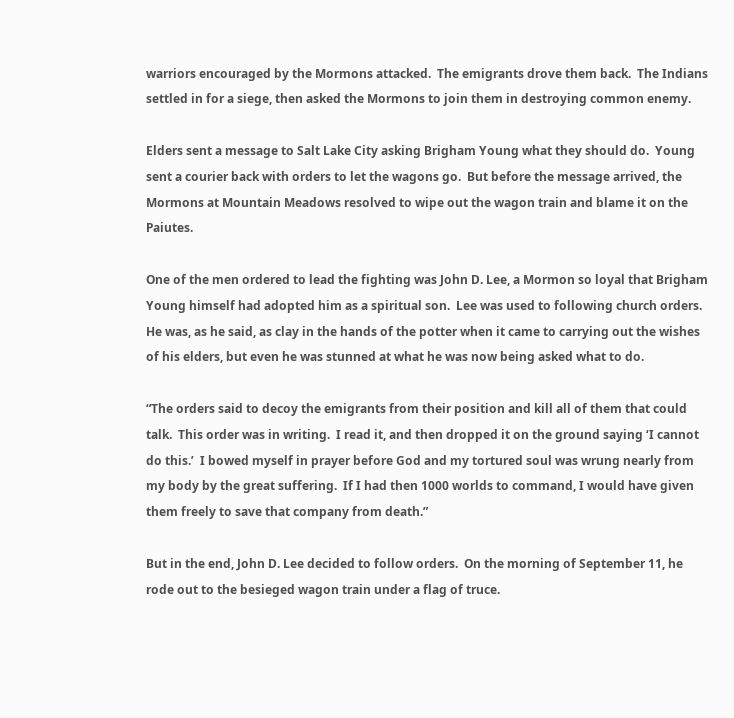warriors encouraged by the Mormons attacked.  The emigrants drove them back.  The Indians settled in for a siege, then asked the Mormons to join them in destroying common enemy.

Elders sent a message to Salt Lake City asking Brigham Young what they should do.  Young sent a courier back with orders to let the wagons go.  But before the message arrived, the Mormons at Mountain Meadows resolved to wipe out the wagon train and blame it on the Paiutes.

One of the men ordered to lead the fighting was John D. Lee, a Mormon so loyal that Brigham Young himself had adopted him as a spiritual son.  Lee was used to following church orders. He was, as he said, as clay in the hands of the potter when it came to carrying out the wishes of his elders, but even he was stunned at what he was now being asked what to do.

“The orders said to decoy the emigrants from their position and kill all of them that could talk.  This order was in writing.  I read it, and then dropped it on the ground saying ‘I cannot do this.’  I bowed myself in prayer before God and my tortured soul was wrung nearly from my body by the great suffering.  If I had then 1000 worlds to command, I would have given them freely to save that company from death.”

But in the end, John D. Lee decided to follow orders.  On the morning of September 11, he rode out to the besieged wagon train under a flag of truce.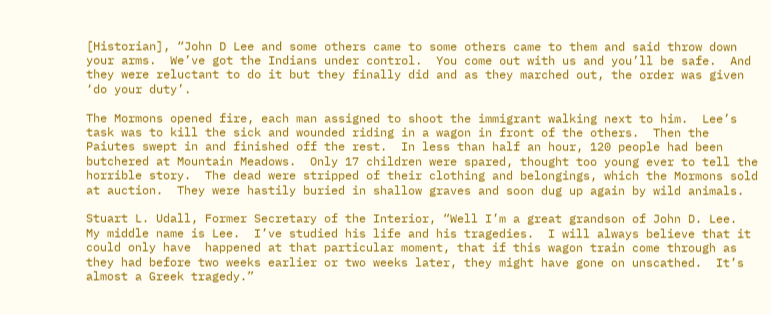[Historian], “John D Lee and some others came to some others came to them and said throw down your arms.  We’ve got the Indians under control.  You come out with us and you’ll be safe.  And they were reluctant to do it but they finally did and as they marched out, the order was given ‘do your duty’.

The Mormons opened fire, each man assigned to shoot the immigrant walking next to him.  Lee’s task was to kill the sick and wounded riding in a wagon in front of the others.  Then the Paiutes swept in and finished off the rest.  In less than half an hour, 120 people had been butchered at Mountain Meadows.  Only 17 children were spared, thought too young ever to tell the horrible story.  The dead were stripped of their clothing and belongings, which the Mormons sold at auction.  They were hastily buried in shallow graves and soon dug up again by wild animals.

Stuart L. Udall, Former Secretary of the Interior, “Well I’m a great grandson of John D. Lee.  My middle name is Lee.  I’ve studied his life and his tragedies.  I will always believe that it could only have  happened at that particular moment, that if this wagon train come through as they had before two weeks earlier or two weeks later, they might have gone on unscathed.  It’s almost a Greek tragedy.”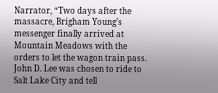Narrator, “Two days after the massacre, Brigham Young’s messenger finally arrived at Mountain Meadows with the orders to let the wagon train pass.  John D. Lee was chosen to ride to Salt Lake City and tell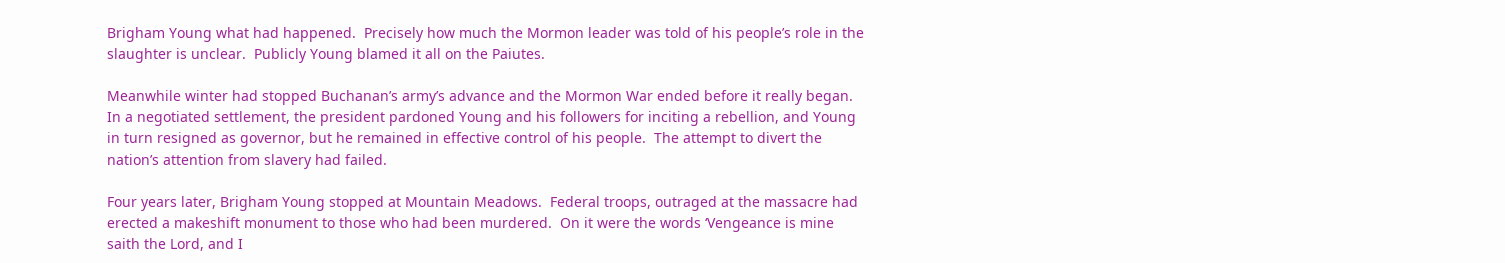Brigham Young what had happened.  Precisely how much the Mormon leader was told of his people’s role in the slaughter is unclear.  Publicly Young blamed it all on the Paiutes.

Meanwhile winter had stopped Buchanan’s army’s advance and the Mormon War ended before it really began.  In a negotiated settlement, the president pardoned Young and his followers for inciting a rebellion, and Young in turn resigned as governor, but he remained in effective control of his people.  The attempt to divert the nation’s attention from slavery had failed.

Four years later, Brigham Young stopped at Mountain Meadows.  Federal troops, outraged at the massacre had erected a makeshift monument to those who had been murdered.  On it were the words ‘Vengeance is mine saith the Lord, and I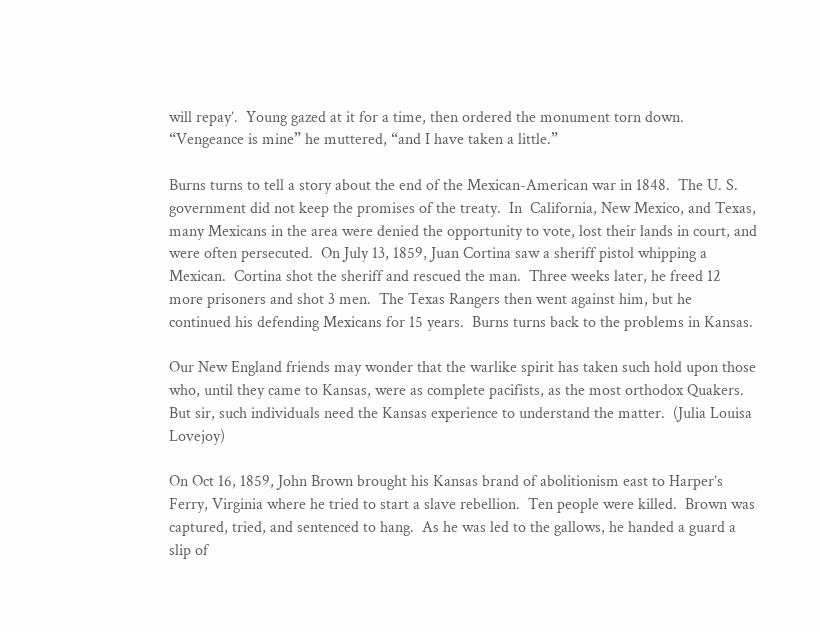will repay’.  Young gazed at it for a time, then ordered the monument torn down.  “Vengeance is mine” he muttered, “and I have taken a little.”

Burns turns to tell a story about the end of the Mexican-American war in 1848.  The U. S. government did not keep the promises of the treaty.  In  California, New Mexico, and Texas, many Mexicans in the area were denied the opportunity to vote, lost their lands in court, and were often persecuted.  On July 13, 1859, Juan Cortina saw a sheriff pistol whipping a Mexican.  Cortina shot the sheriff and rescued the man.  Three weeks later, he freed 12 more prisoners and shot 3 men.  The Texas Rangers then went against him, but he continued his defending Mexicans for 15 years.  Burns turns back to the problems in Kansas.

Our New England friends may wonder that the warlike spirit has taken such hold upon those who, until they came to Kansas, were as complete pacifists, as the most orthodox Quakers.  But sir, such individuals need the Kansas experience to understand the matter.  (Julia Louisa Lovejoy)

On Oct 16, 1859, John Brown brought his Kansas brand of abolitionism east to Harper’s Ferry, Virginia where he tried to start a slave rebellion.  Ten people were killed.  Brown was captured, tried, and sentenced to hang.  As he was led to the gallows, he handed a guard a slip of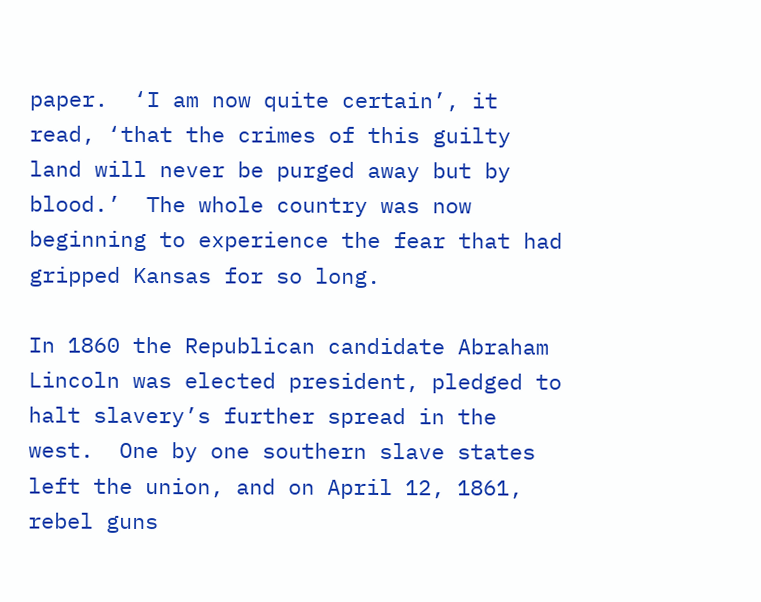paper.  ‘I am now quite certain’, it read, ‘that the crimes of this guilty land will never be purged away but by blood.’  The whole country was now beginning to experience the fear that had gripped Kansas for so long.

In 1860 the Republican candidate Abraham Lincoln was elected president, pledged to halt slavery’s further spread in the west.  One by one southern slave states left the union, and on April 12, 1861, rebel guns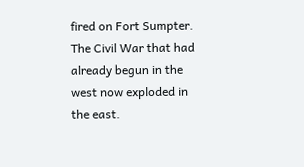fired on Fort Sumpter.  The Civil War that had already begun in the west now exploded in the east.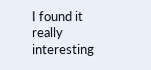I found it really interesting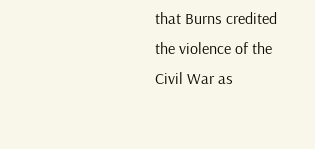that Burns credited the violence of the Civil War as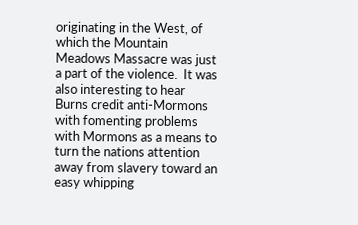originating in the West, of which the Mountain Meadows Massacre was just a part of the violence.  It was also interesting to hear Burns credit anti-Mormons with fomenting problems with Mormons as a means to turn the nations attention away from slavery toward an easy whipping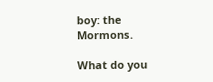boy: the Mormons.

What do you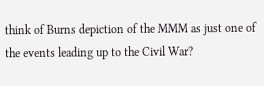think of Burns depiction of the MMM as just one of the events leading up to the Civil War?